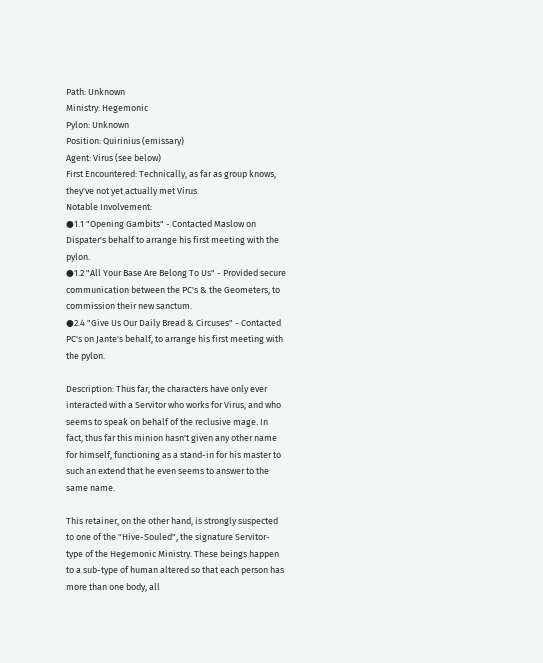Path: Unknown
Ministry: Hegemonic
Pylon: Unknown
Position: Quirinius (emissary)
Agent: Virus (see below)
First Encountered: Technically, as far as group knows, they've not yet actually met Virus.
Notable Involvement:
●1.1 "Opening Gambits" - Contacted Maslow on Dispater's behalf to arrange his first meeting with the pylon.
●1.2 "All Your Base Are Belong To Us" - Provided secure communication between the PC's & the Geometers, to commission their new sanctum.
●2.4 "Give Us Our Daily Bread & Circuses" - Contacted PC's on Jante's behalf, to arrange his first meeting with the pylon.

Description: Thus far, the characters have only ever interacted with a Servitor who works for Virus, and who seems to speak on behalf of the reclusive mage. In fact, thus far this minion hasn't given any other name for himself, functioning as a stand-in for his master to such an extend that he even seems to answer to the same name.

This retainer, on the other hand, is strongly suspected to one of the "Hive-Souled", the signature Servitor-type of the Hegemonic Ministry. These beings happen to a sub-type of human altered so that each person has more than one body, all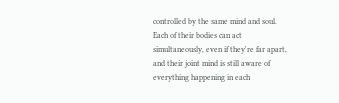controlled by the same mind and soul. Each of their bodies can act simultaneously, even if they're far apart, and their joint mind is still aware of everything happening in each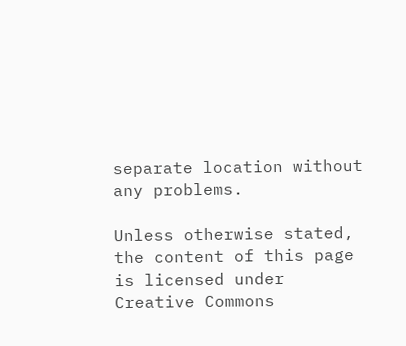separate location without any problems.

Unless otherwise stated, the content of this page is licensed under Creative Commons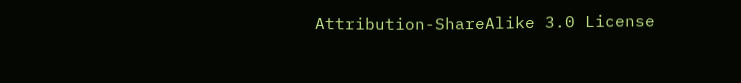Attribution-ShareAlike 3.0 License